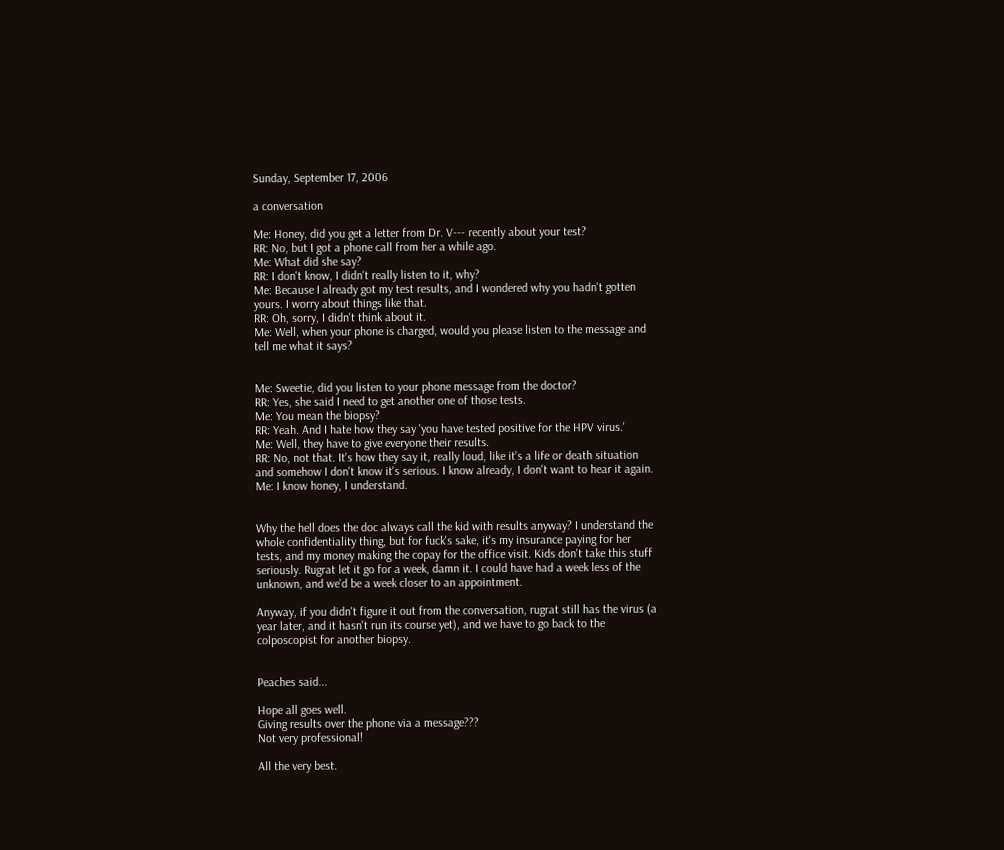Sunday, September 17, 2006

a conversation

Me: Honey, did you get a letter from Dr. V--- recently about your test?
RR: No, but I got a phone call from her a while ago.
Me: What did she say?
RR: I don't know, I didn't really listen to it, why?
Me: Because I already got my test results, and I wondered why you hadn't gotten yours. I worry about things like that.
RR: Oh, sorry, I didn't think about it.
Me: Well, when your phone is charged, would you please listen to the message and tell me what it says?


Me: Sweetie, did you listen to your phone message from the doctor?
RR: Yes, she said I need to get another one of those tests.
Me: You mean the biopsy?
RR: Yeah. And I hate how they say 'you have tested positive for the HPV virus.'
Me: Well, they have to give everyone their results.
RR: No, not that. It's how they say it, really loud, like it's a life or death situation and somehow I don't know it's serious. I know already, I don't want to hear it again.
Me: I know honey, I understand.


Why the hell does the doc always call the kid with results anyway? I understand the whole confidentiality thing, but for fuck's sake, it's my insurance paying for her tests, and my money making the copay for the office visit. Kids don't take this stuff seriously. Rugrat let it go for a week, damn it. I could have had a week less of the unknown, and we'd be a week closer to an appointment.

Anyway, if you didn't figure it out from the conversation, rugrat still has the virus (a year later, and it hasn't run its course yet), and we have to go back to the colposcopist for another biopsy.


Peaches said...

Hope all goes well.
Giving results over the phone via a message???
Not very professional!

All the very best.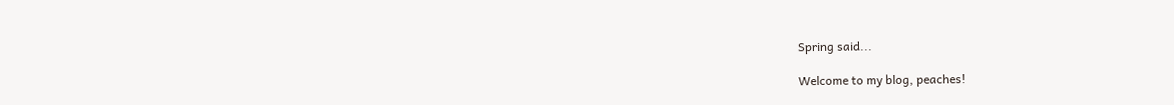Spring said...

Welcome to my blog, peaches!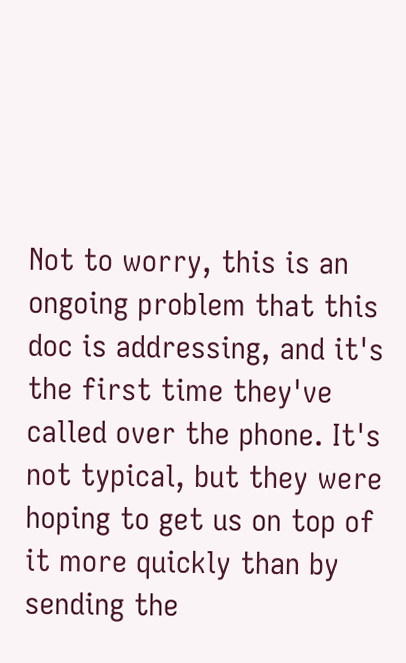Not to worry, this is an ongoing problem that this doc is addressing, and it's the first time they've called over the phone. It's not typical, but they were hoping to get us on top of it more quickly than by sending the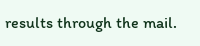results through the mail.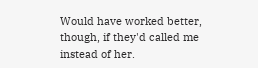Would have worked better, though, if they'd called me instead of her.